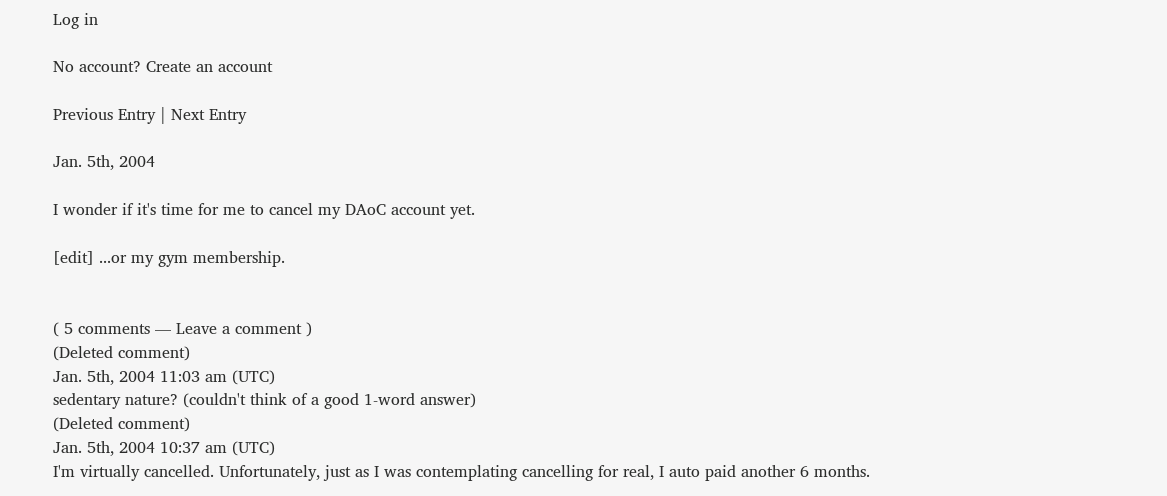Log in

No account? Create an account

Previous Entry | Next Entry

Jan. 5th, 2004

I wonder if it's time for me to cancel my DAoC account yet.

[edit] ...or my gym membership.


( 5 comments — Leave a comment )
(Deleted comment)
Jan. 5th, 2004 11:03 am (UTC)
sedentary nature? (couldn't think of a good 1-word answer)
(Deleted comment)
Jan. 5th, 2004 10:37 am (UTC)
I'm virtually cancelled. Unfortunately, just as I was contemplating cancelling for real, I auto paid another 6 months.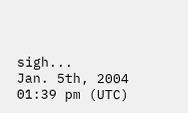sigh...
Jan. 5th, 2004 01:39 pm (UTC)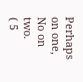Perhaps on one, No on two.
( 5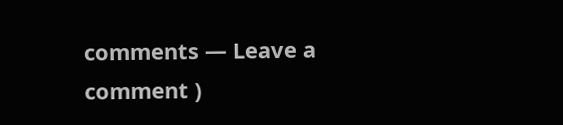comments — Leave a comment )